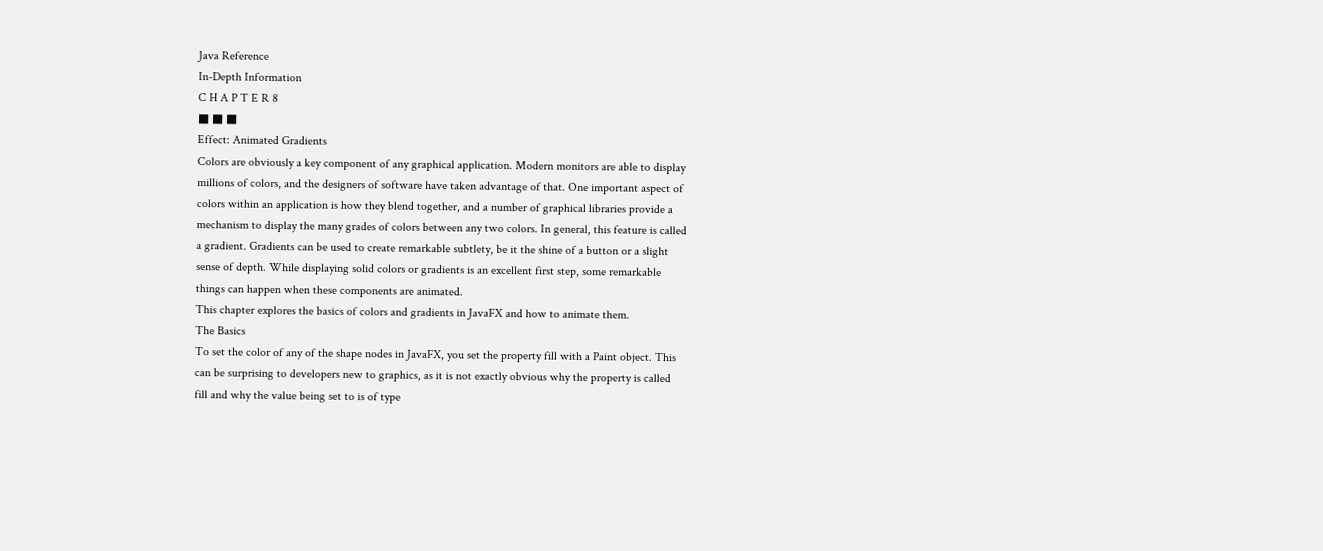Java Reference
In-Depth Information
C H A P T E R 8
■ ■ ■
Effect: Animated Gradients
Colors are obviously a key component of any graphical application. Modern monitors are able to display
millions of colors, and the designers of software have taken advantage of that. One important aspect of
colors within an application is how they blend together, and a number of graphical libraries provide a
mechanism to display the many grades of colors between any two colors. In general, this feature is called
a gradient. Gradients can be used to create remarkable subtlety, be it the shine of a button or a slight
sense of depth. While displaying solid colors or gradients is an excellent first step, some remarkable
things can happen when these components are animated.
This chapter explores the basics of colors and gradients in JavaFX and how to animate them.
The Basics
To set the color of any of the shape nodes in JavaFX, you set the property fill with a Paint object. This
can be surprising to developers new to graphics, as it is not exactly obvious why the property is called
fill and why the value being set to is of type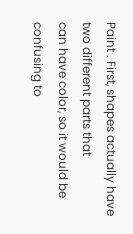Paint . First, shapes actually have two different parts that
can have color, so it would be confusing to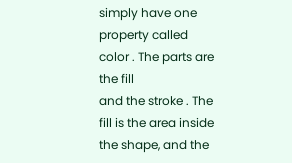simply have one property called color . The parts are the fill
and the stroke . The fill is the area inside the shape, and the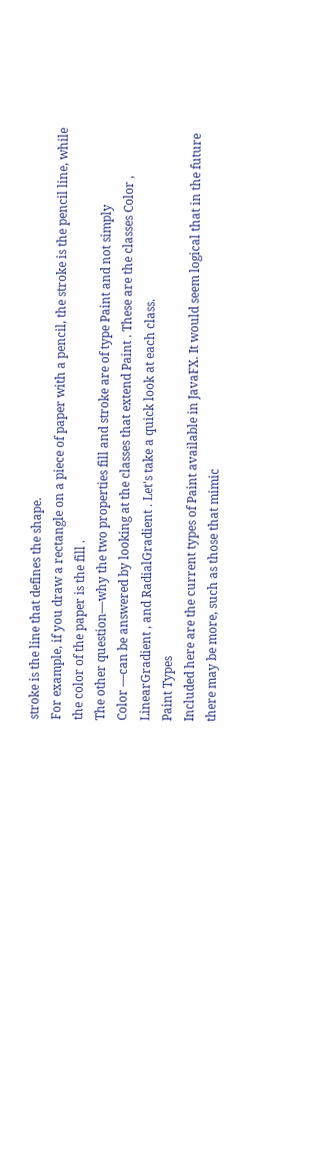stroke is the line that defines the shape.
For example, if you draw a rectangle on a piece of paper with a pencil, the stroke is the pencil line, while
the color of the paper is the fill .
The other question—why the two properties fill and stroke are of type Paint and not simply
Color —can be answered by looking at the classes that extend Paint . These are the classes Color ,
LinearGradient , and RadialGradient . Let's take a quick look at each class.
Paint Types
Included here are the current types of Paint available in JavaFX. It would seem logical that in the future
there may be more, such as those that mimic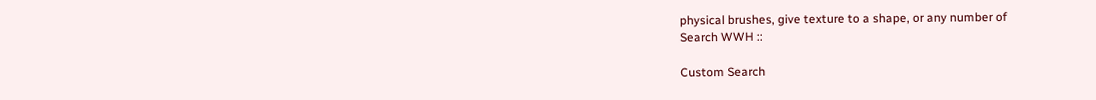physical brushes, give texture to a shape, or any number of
Search WWH ::

Custom Search